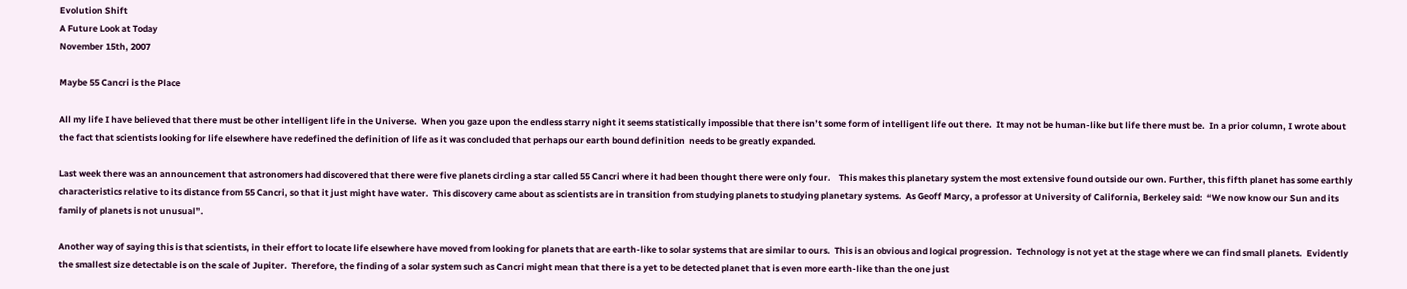Evolution Shift
A Future Look at Today
November 15th, 2007

Maybe 55 Cancri is the Place

All my life I have believed that there must be other intelligent life in the Universe.  When you gaze upon the endless starry night it seems statistically impossible that there isn’t some form of intelligent life out there.  It may not be human-like but life there must be.  In a prior column, I wrote about the fact that scientists looking for life elsewhere have redefined the definition of life as it was concluded that perhaps our earth bound definition  needs to be greatly expanded.

Last week there was an announcement that astronomers had discovered that there were five planets circling a star called 55 Cancri where it had been thought there were only four.    This makes this planetary system the most extensive found outside our own. Further, this fifth planet has some earthly characteristics relative to its distance from 55 Cancri, so that it just might have water.  This discovery came about as scientists are in transition from studying planets to studying planetary systems.  As Geoff Marcy, a professor at University of California, Berkeley said:  “We now know our Sun and its family of planets is not unusual”.

Another way of saying this is that scientists, in their effort to locate life elsewhere have moved from looking for planets that are earth-like to solar systems that are similar to ours.  This is an obvious and logical progression.  Technology is not yet at the stage where we can find small planets.  Evidently the smallest size detectable is on the scale of Jupiter.  Therefore, the finding of a solar system such as Cancri might mean that there is a yet to be detected planet that is even more earth-like than the one just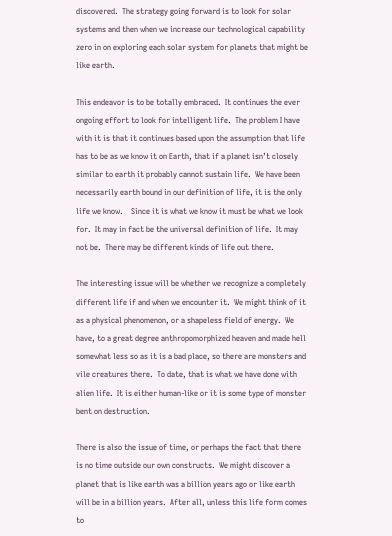discovered.  The strategy going forward is to look for solar systems and then when we increase our technological capability zero in on exploring each solar system for planets that might be like earth.

This endeavor is to be totally embraced.  It continues the ever ongoing effort to look for intelligent life.  The problem I have with it is that it continues based upon the assumption that life has to be as we know it on Earth, that if a planet isn’t closely similar to earth it probably cannot sustain life.  We have been necessarily earth bound in our definition of life, it is the only life we know.    Since it is what we know it must be what we look for.  It may in fact be the universal definition of life.  It may not be.  There may be different kinds of life out there.

The interesting issue will be whether we recognize a completely different life if and when we encounter it.  We might think of it as a physical phenomenon, or a shapeless field of energy.  We have, to a great degree anthropomorphized heaven and made hell somewhat less so as it is a bad place, so there are monsters and vile creatures there.  To date, that is what we have done with alien life.  It is either human-like or it is some type of monster bent on destruction.

There is also the issue of time, or perhaps the fact that there is no time outside our own constructs.  We might discover a planet that is like earth was a billion years ago or like earth will be in a billion years.  After all, unless this life form comes to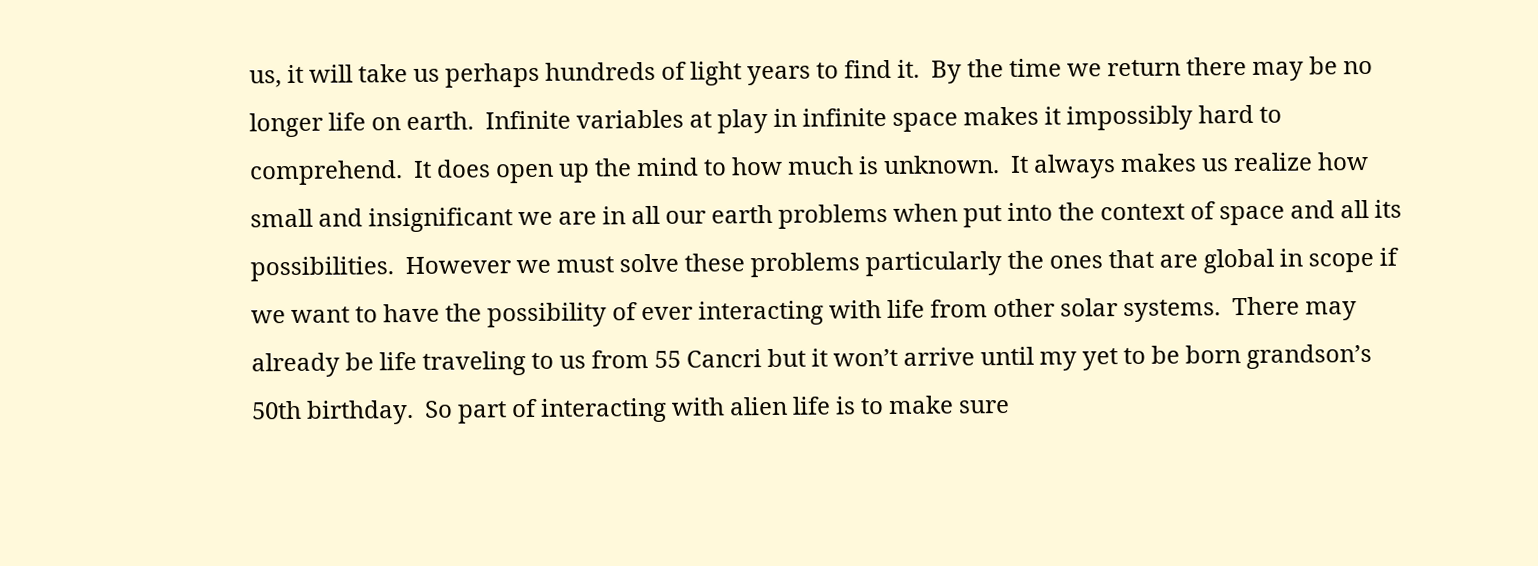us, it will take us perhaps hundreds of light years to find it.  By the time we return there may be no longer life on earth.  Infinite variables at play in infinite space makes it impossibly hard to comprehend.  It does open up the mind to how much is unknown.  It always makes us realize how small and insignificant we are in all our earth problems when put into the context of space and all its possibilities.  However we must solve these problems particularly the ones that are global in scope if we want to have the possibility of ever interacting with life from other solar systems.  There may already be life traveling to us from 55 Cancri but it won’t arrive until my yet to be born grandson’s 50th birthday.  So part of interacting with alien life is to make sure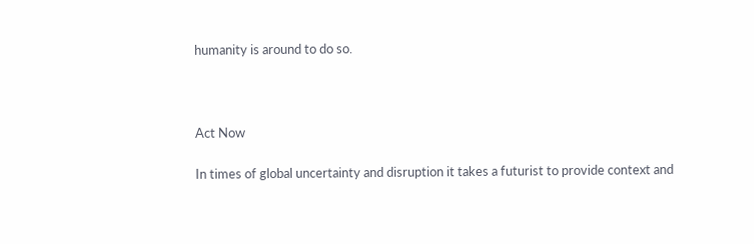humanity is around to do so.



Act Now

In times of global uncertainty and disruption it takes a futurist to provide context and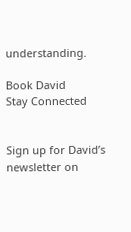understanding.

Book David
Stay Connected


Sign up for David’s newsletter on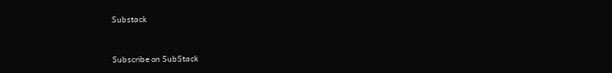Substack


Subscribe on SubStack